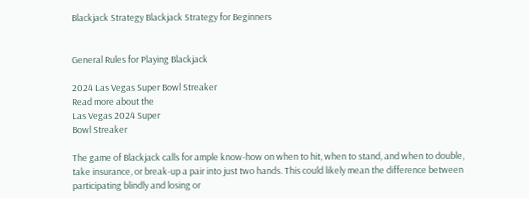Blackjack Strategy Blackjack Strategy for Beginners


General Rules for Playing Blackjack

2024 Las Vegas Super Bowl Streaker
Read more about the
Las Vegas 2024 Super
Bowl Streaker

The game of Blackjack calls for ample know-how on when to hit, when to stand, and when to double, take insurance, or break-up a pair into just two hands. This could likely mean the difference between participating blindly and losing or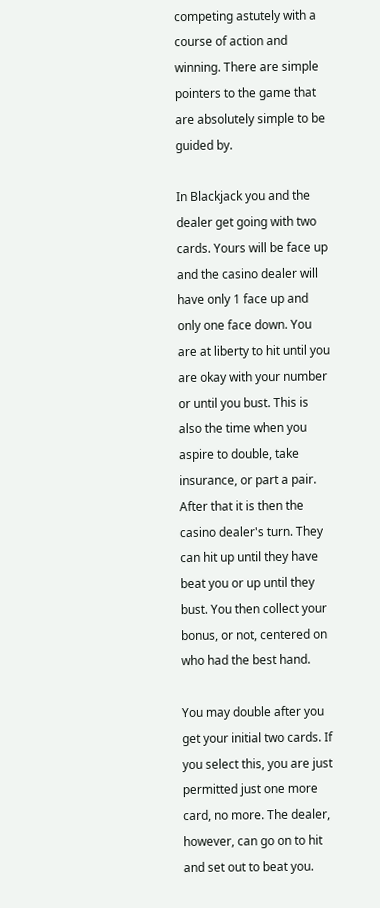competing astutely with a course of action and winning. There are simple pointers to the game that are absolutely simple to be guided by.

In Blackjack you and the dealer get going with two cards. Yours will be face up and the casino dealer will have only 1 face up and only one face down. You are at liberty to hit until you are okay with your number or until you bust. This is also the time when you aspire to double, take insurance, or part a pair. After that it is then the casino dealer's turn. They can hit up until they have beat you or up until they bust. You then collect your bonus, or not, centered on who had the best hand.

You may double after you get your initial two cards. If you select this, you are just permitted just one more card, no more. The dealer, however, can go on to hit and set out to beat you.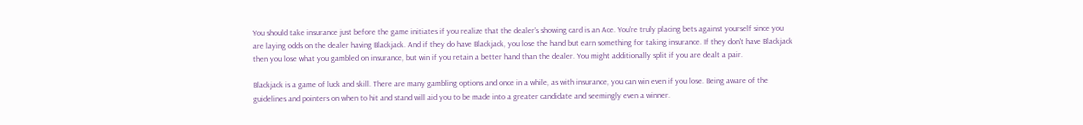You should take insurance just before the game initiates if you realize that the dealer's showing card is an Ace. You're truly placing bets against yourself since you are laying odds on the dealer having Blackjack. And if they do have Blackjack, you lose the hand but earn something for taking insurance. If they don't have Blackjack then you lose what you gambled on insurance, but win if you retain a better hand than the dealer. You might additionally split if you are dealt a pair.

Blackjack is a game of luck and skill. There are many gambling options and once in a while, as with insurance, you can win even if you lose. Being aware of the guidelines and pointers on when to hit and stand will aid you to be made into a greater candidate and seemingly even a winner.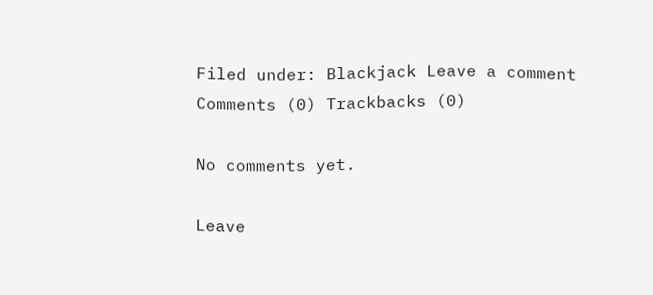Filed under: Blackjack Leave a comment
Comments (0) Trackbacks (0)

No comments yet.

Leave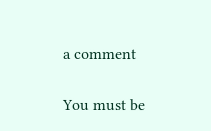a comment

You must be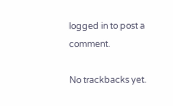logged in to post a comment.

No trackbacks yet.